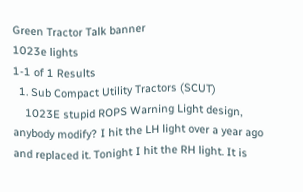Green Tractor Talk banner
1023e lights
1-1 of 1 Results
  1. Sub Compact Utility Tractors (SCUT)
    1023E stupid ROPS Warning Light design, anybody modify? I hit the LH light over a year ago and replaced it. Tonight I hit the RH light. It is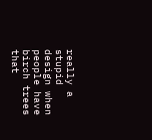really a stupid design when people have birch trees that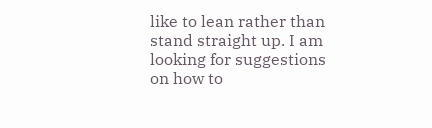like to lean rather than stand straight up. I am looking for suggestions on how to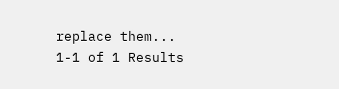replace them...
1-1 of 1 Results